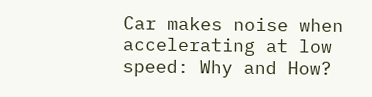Car makes noise when accelerating at low speed: Why and How?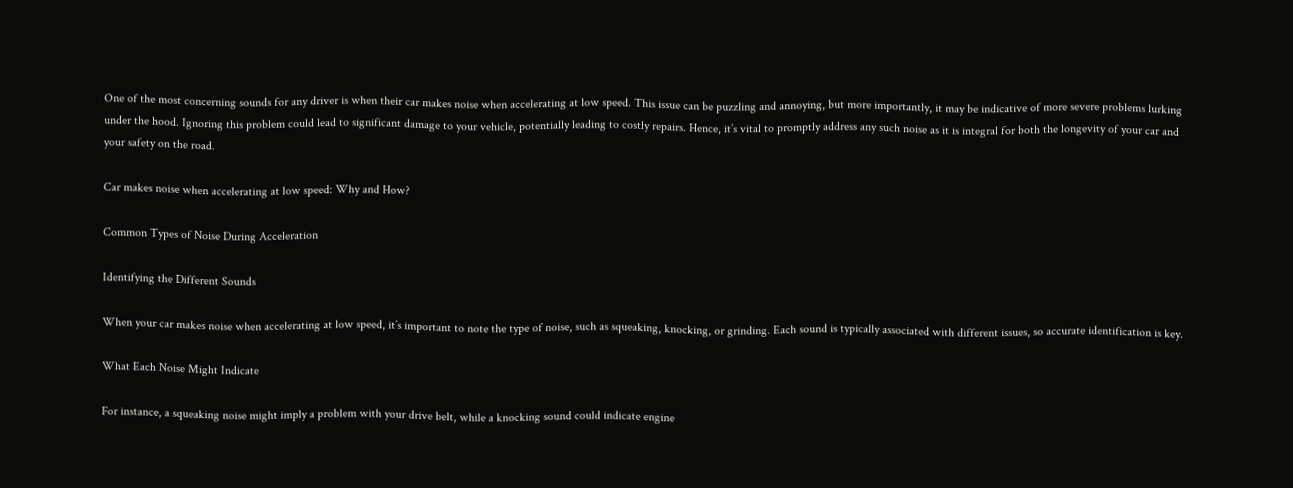One of the most concerning sounds for any driver is when their car makes noise when accelerating at low speed. This issue can be puzzling and annoying, but more importantly, it may be indicative of more severe problems lurking under the hood. Ignoring this problem could lead to significant damage to your vehicle, potentially leading to costly repairs. Hence, it’s vital to promptly address any such noise as it is integral for both the longevity of your car and your safety on the road.

Car makes noise when accelerating at low speed: Why and How?

Common Types of Noise During Acceleration

Identifying the Different Sounds

When your car makes noise when accelerating at low speed, it’s important to note the type of noise, such as squeaking, knocking, or grinding. Each sound is typically associated with different issues, so accurate identification is key.

What Each Noise Might Indicate

For instance, a squeaking noise might imply a problem with your drive belt, while a knocking sound could indicate engine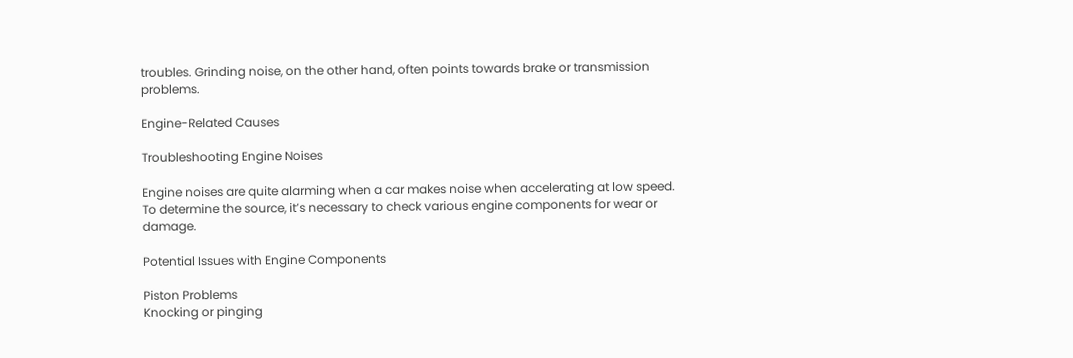troubles. Grinding noise, on the other hand, often points towards brake or transmission problems.

Engine-Related Causes

Troubleshooting Engine Noises

Engine noises are quite alarming when a car makes noise when accelerating at low speed. To determine the source, it’s necessary to check various engine components for wear or damage.

Potential Issues with Engine Components

Piston Problems
Knocking or pinging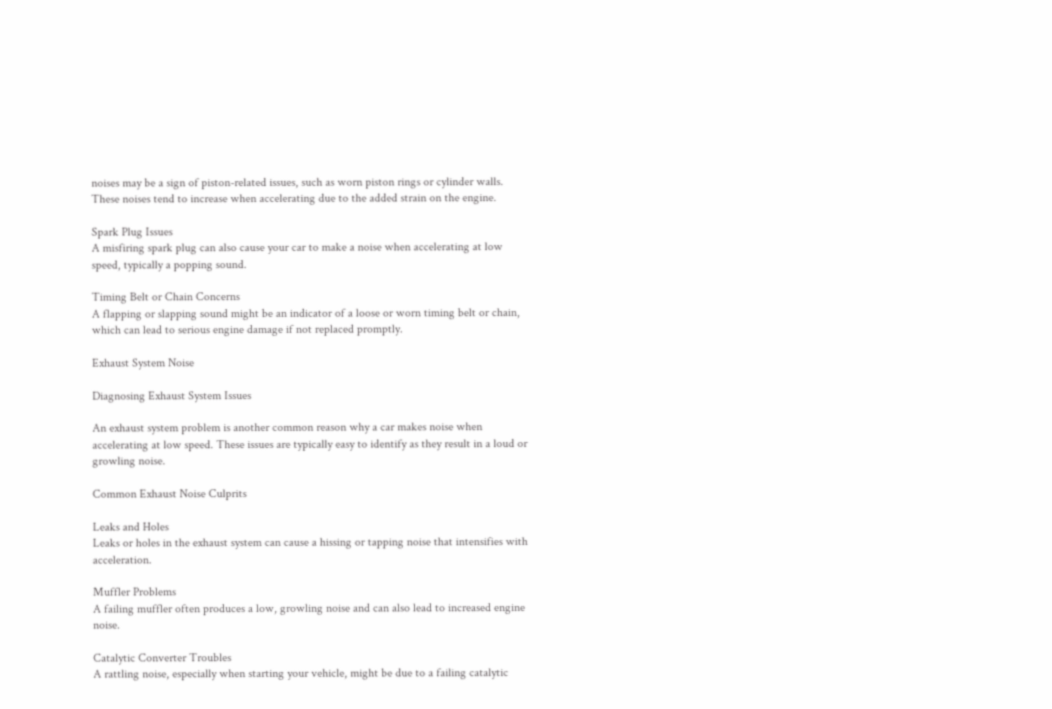noises may be a sign of piston-related issues, such as worn piston rings or cylinder walls. These noises tend to increase when accelerating due to the added strain on the engine.

Spark Plug Issues
A misfiring spark plug can also cause your car to make a noise when accelerating at low speed, typically a popping sound.

Timing Belt or Chain Concerns
A flapping or slapping sound might be an indicator of a loose or worn timing belt or chain, which can lead to serious engine damage if not replaced promptly.

Exhaust System Noise

Diagnosing Exhaust System Issues

An exhaust system problem is another common reason why a car makes noise when accelerating at low speed. These issues are typically easy to identify as they result in a loud or growling noise.

Common Exhaust Noise Culprits

Leaks and Holes
Leaks or holes in the exhaust system can cause a hissing or tapping noise that intensifies with acceleration.

Muffler Problems
A failing muffler often produces a low, growling noise and can also lead to increased engine noise.

Catalytic Converter Troubles
A rattling noise, especially when starting your vehicle, might be due to a failing catalytic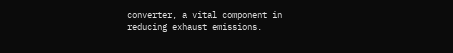converter, a vital component in reducing exhaust emissions.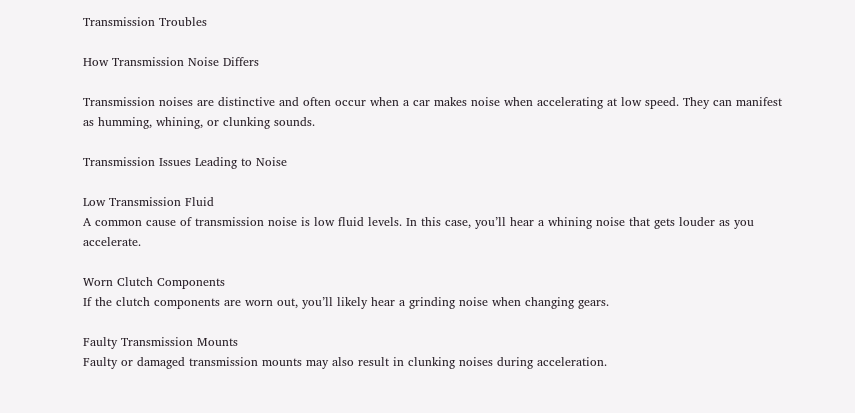Transmission Troubles

How Transmission Noise Differs

Transmission noises are distinctive and often occur when a car makes noise when accelerating at low speed. They can manifest as humming, whining, or clunking sounds.

Transmission Issues Leading to Noise

Low Transmission Fluid
A common cause of transmission noise is low fluid levels. In this case, you’ll hear a whining noise that gets louder as you accelerate.

Worn Clutch Components
If the clutch components are worn out, you’ll likely hear a grinding noise when changing gears.

Faulty Transmission Mounts
Faulty or damaged transmission mounts may also result in clunking noises during acceleration.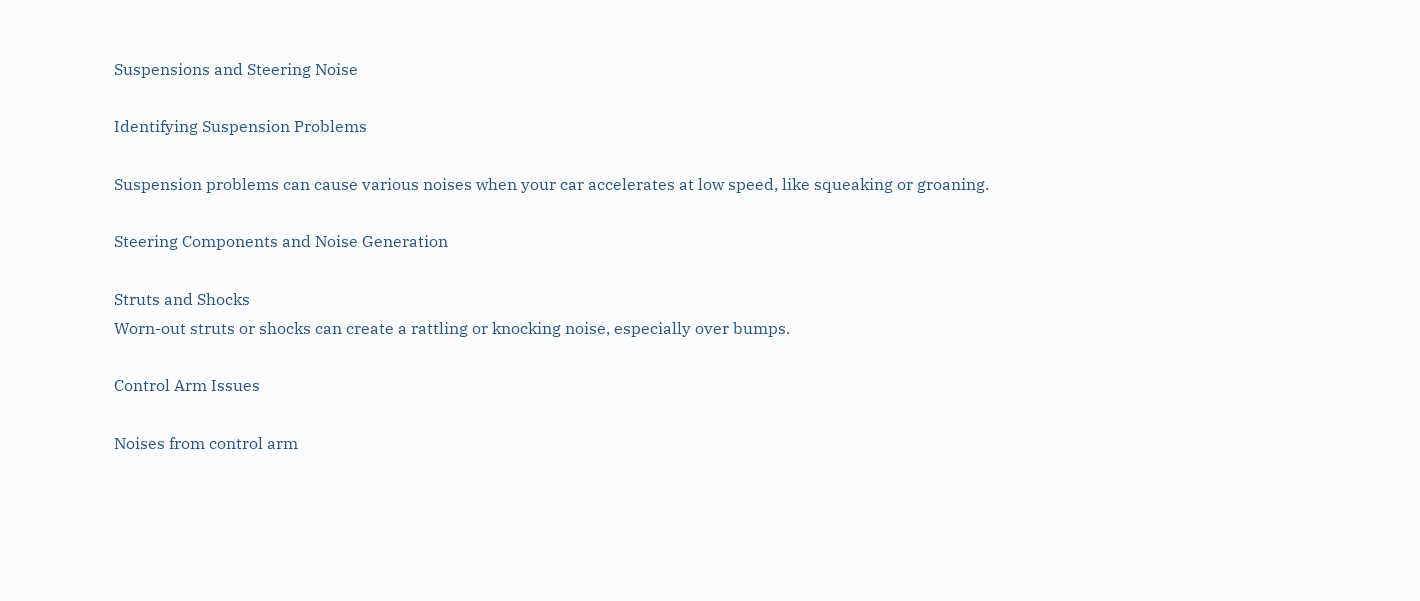Suspensions and Steering Noise

Identifying Suspension Problems

Suspension problems can cause various noises when your car accelerates at low speed, like squeaking or groaning.

Steering Components and Noise Generation

Struts and Shocks
Worn-out struts or shocks can create a rattling or knocking noise, especially over bumps.

Control Arm Issues

Noises from control arm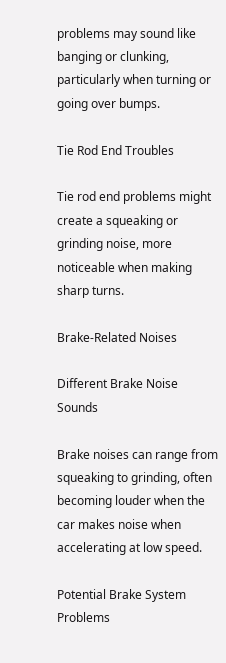problems may sound like banging or clunking, particularly when turning or going over bumps.

Tie Rod End Troubles

Tie rod end problems might create a squeaking or grinding noise, more noticeable when making sharp turns.

Brake-Related Noises

Different Brake Noise Sounds

Brake noises can range from squeaking to grinding, often becoming louder when the car makes noise when accelerating at low speed.

Potential Brake System Problems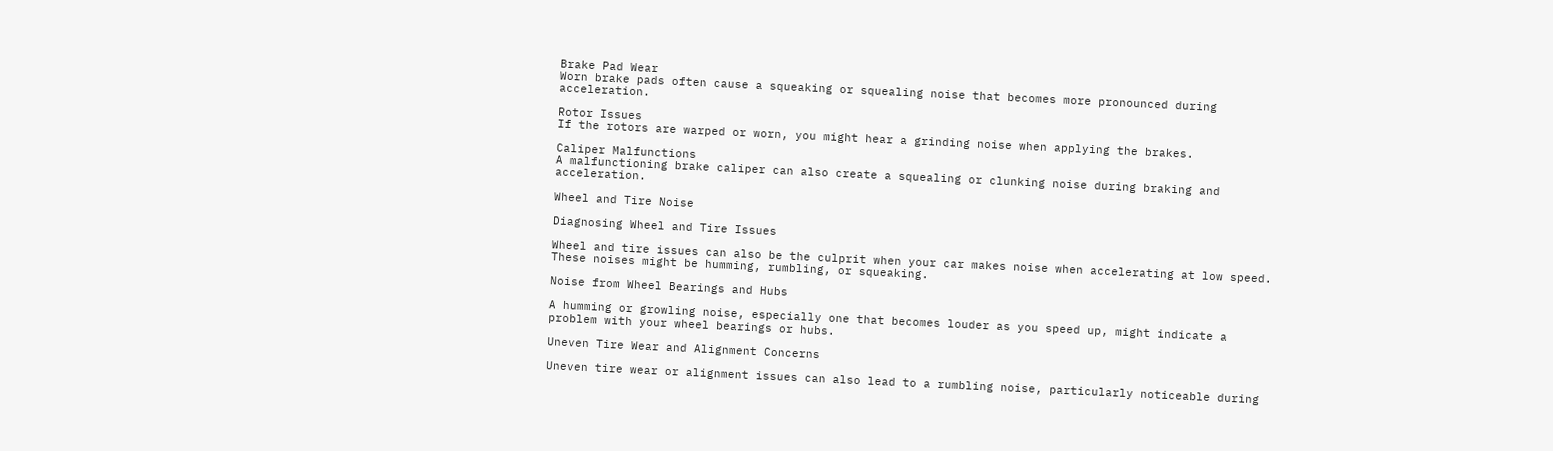Brake Pad Wear
Worn brake pads often cause a squeaking or squealing noise that becomes more pronounced during acceleration.

Rotor Issues
If the rotors are warped or worn, you might hear a grinding noise when applying the brakes.

Caliper Malfunctions
A malfunctioning brake caliper can also create a squealing or clunking noise during braking and acceleration.

Wheel and Tire Noise

Diagnosing Wheel and Tire Issues

Wheel and tire issues can also be the culprit when your car makes noise when accelerating at low speed. These noises might be humming, rumbling, or squeaking.

Noise from Wheel Bearings and Hubs

A humming or growling noise, especially one that becomes louder as you speed up, might indicate a problem with your wheel bearings or hubs.

Uneven Tire Wear and Alignment Concerns

Uneven tire wear or alignment issues can also lead to a rumbling noise, particularly noticeable during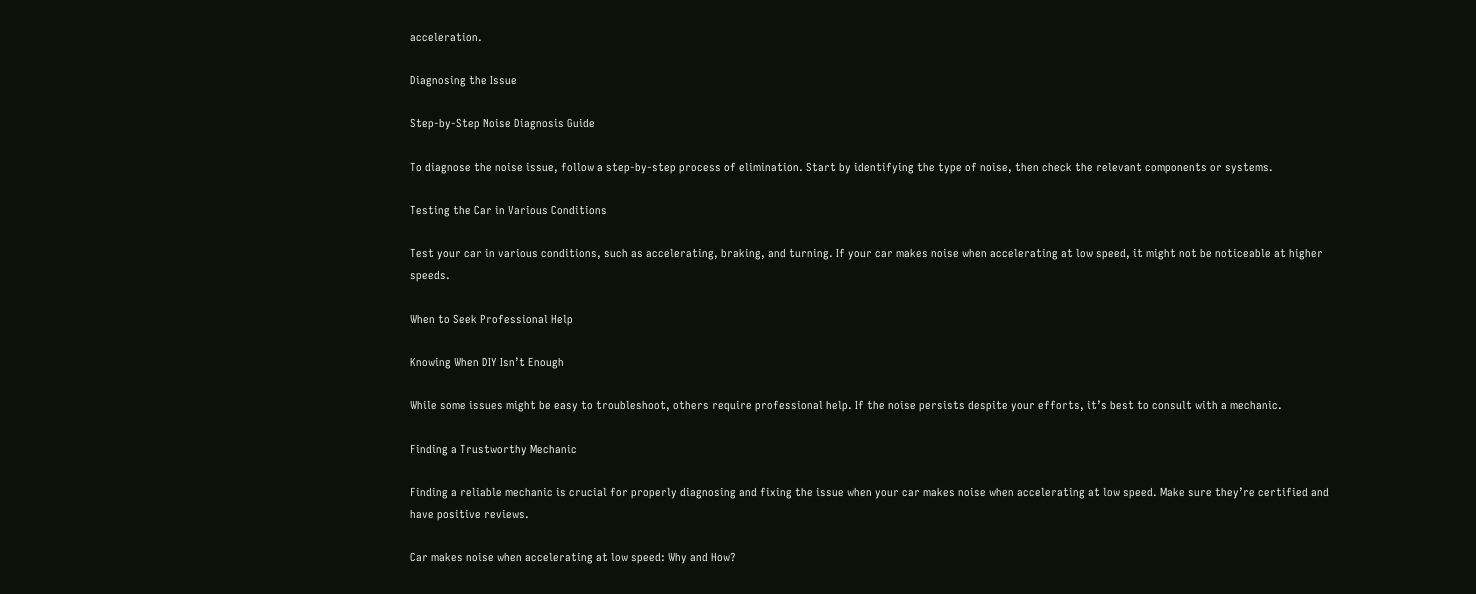acceleration.

Diagnosing the Issue

Step-by-Step Noise Diagnosis Guide

To diagnose the noise issue, follow a step-by-step process of elimination. Start by identifying the type of noise, then check the relevant components or systems.

Testing the Car in Various Conditions

Test your car in various conditions, such as accelerating, braking, and turning. If your car makes noise when accelerating at low speed, it might not be noticeable at higher speeds.

When to Seek Professional Help

Knowing When DIY Isn’t Enough

While some issues might be easy to troubleshoot, others require professional help. If the noise persists despite your efforts, it’s best to consult with a mechanic.

Finding a Trustworthy Mechanic

Finding a reliable mechanic is crucial for properly diagnosing and fixing the issue when your car makes noise when accelerating at low speed. Make sure they’re certified and have positive reviews.

Car makes noise when accelerating at low speed: Why and How?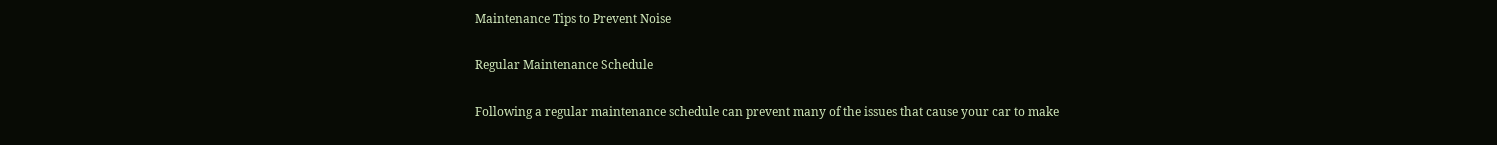Maintenance Tips to Prevent Noise

Regular Maintenance Schedule

Following a regular maintenance schedule can prevent many of the issues that cause your car to make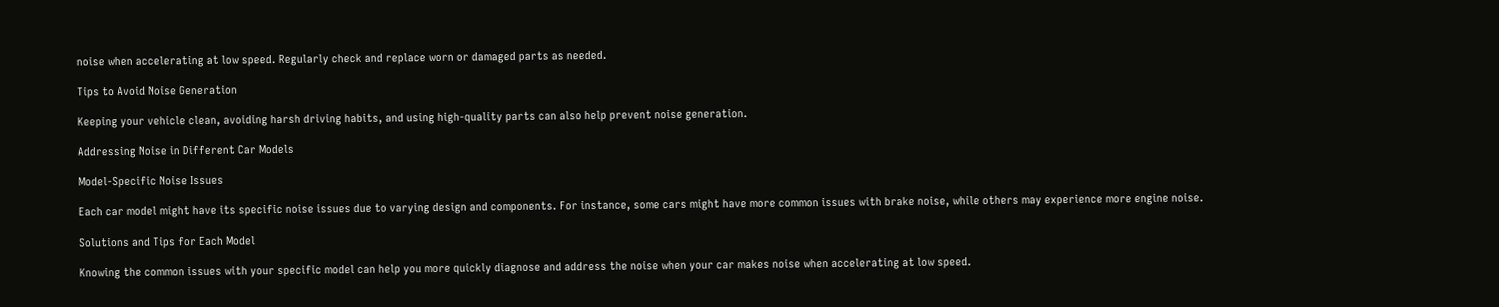noise when accelerating at low speed. Regularly check and replace worn or damaged parts as needed.

Tips to Avoid Noise Generation

Keeping your vehicle clean, avoiding harsh driving habits, and using high-quality parts can also help prevent noise generation.

Addressing Noise in Different Car Models

Model-Specific Noise Issues

Each car model might have its specific noise issues due to varying design and components. For instance, some cars might have more common issues with brake noise, while others may experience more engine noise.

Solutions and Tips for Each Model

Knowing the common issues with your specific model can help you more quickly diagnose and address the noise when your car makes noise when accelerating at low speed.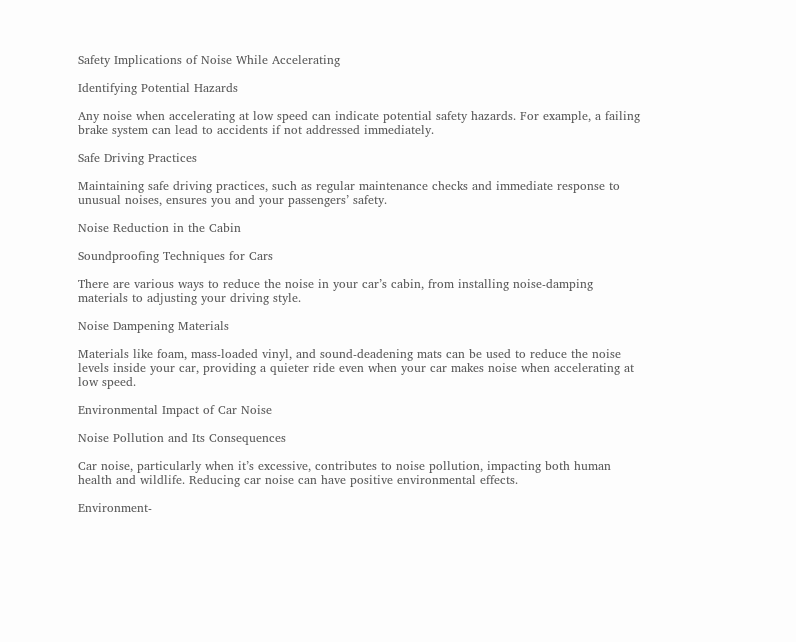Safety Implications of Noise While Accelerating

Identifying Potential Hazards

Any noise when accelerating at low speed can indicate potential safety hazards. For example, a failing brake system can lead to accidents if not addressed immediately.

Safe Driving Practices

Maintaining safe driving practices, such as regular maintenance checks and immediate response to unusual noises, ensures you and your passengers’ safety.

Noise Reduction in the Cabin

Soundproofing Techniques for Cars

There are various ways to reduce the noise in your car’s cabin, from installing noise-damping materials to adjusting your driving style.

Noise Dampening Materials

Materials like foam, mass-loaded vinyl, and sound-deadening mats can be used to reduce the noise levels inside your car, providing a quieter ride even when your car makes noise when accelerating at low speed.

Environmental Impact of Car Noise

Noise Pollution and Its Consequences

Car noise, particularly when it’s excessive, contributes to noise pollution, impacting both human health and wildlife. Reducing car noise can have positive environmental effects.

Environment-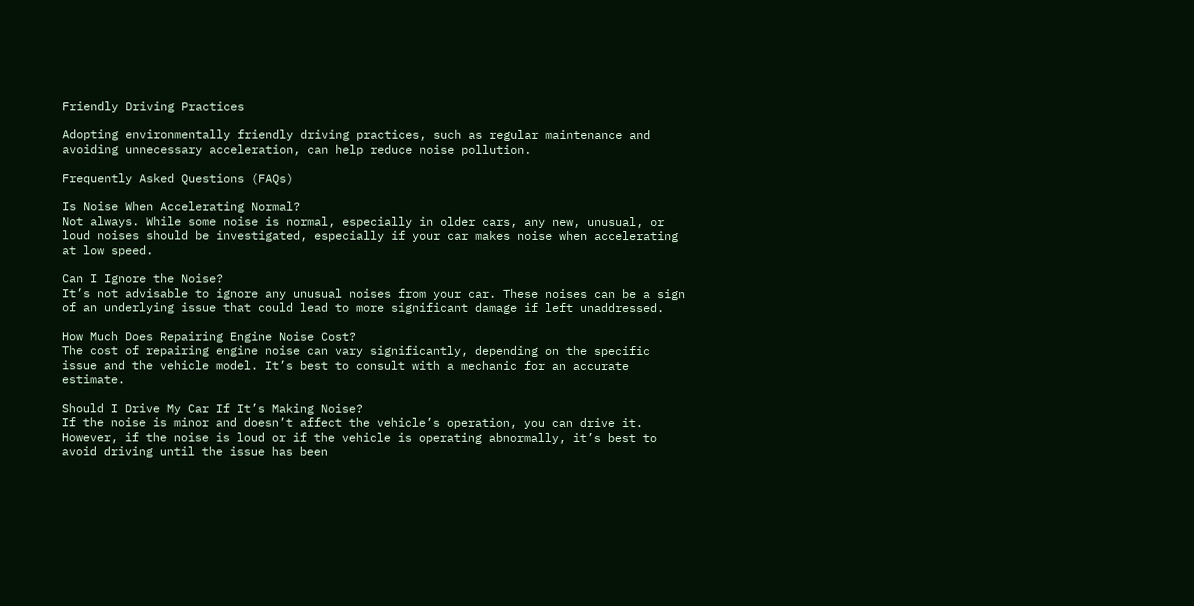Friendly Driving Practices

Adopting environmentally friendly driving practices, such as regular maintenance and avoiding unnecessary acceleration, can help reduce noise pollution.

Frequently Asked Questions (FAQs)

Is Noise When Accelerating Normal?
Not always. While some noise is normal, especially in older cars, any new, unusual, or loud noises should be investigated, especially if your car makes noise when accelerating at low speed.

Can I Ignore the Noise?
It’s not advisable to ignore any unusual noises from your car. These noises can be a sign of an underlying issue that could lead to more significant damage if left unaddressed.

How Much Does Repairing Engine Noise Cost?
The cost of repairing engine noise can vary significantly, depending on the specific issue and the vehicle model. It’s best to consult with a mechanic for an accurate estimate.

Should I Drive My Car If It’s Making Noise?
If the noise is minor and doesn’t affect the vehicle’s operation, you can drive it. However, if the noise is loud or if the vehicle is operating abnormally, it’s best to avoid driving until the issue has been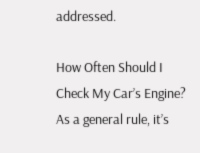addressed.

How Often Should I Check My Car’s Engine?
As a general rule, it’s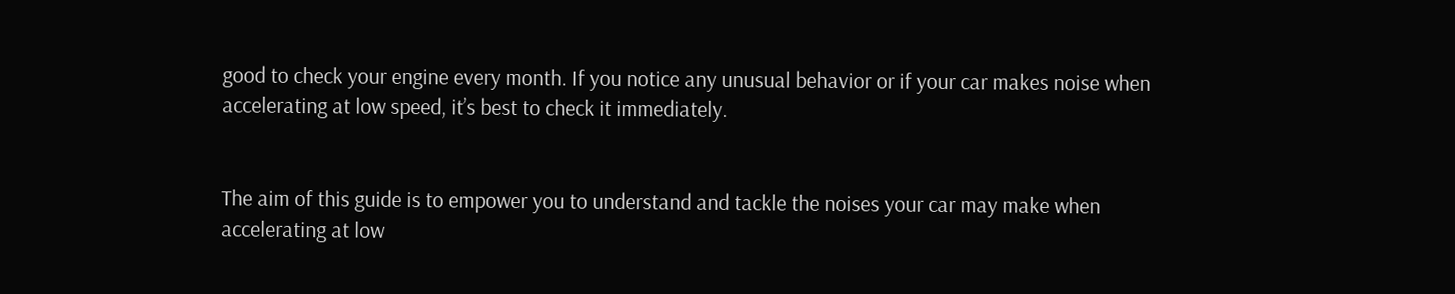good to check your engine every month. If you notice any unusual behavior or if your car makes noise when accelerating at low speed, it’s best to check it immediately.


The aim of this guide is to empower you to understand and tackle the noises your car may make when accelerating at low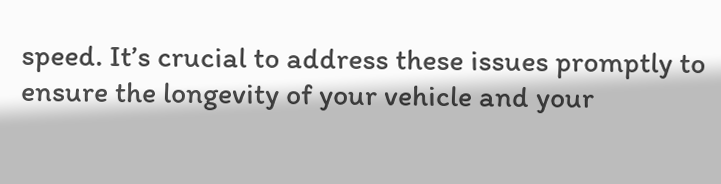speed. It’s crucial to address these issues promptly to ensure the longevity of your vehicle and your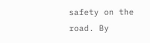safety on the road. By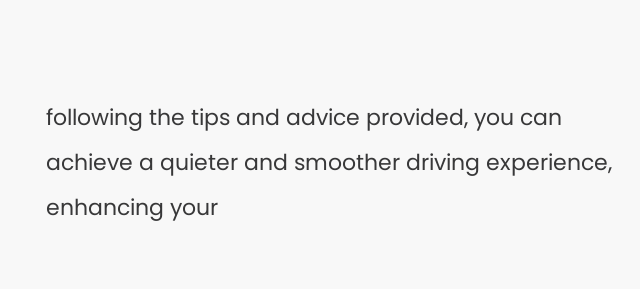following the tips and advice provided, you can achieve a quieter and smoother driving experience, enhancing your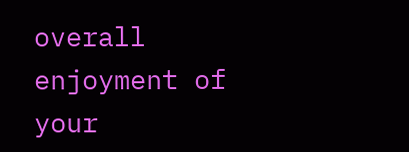overall enjoyment of your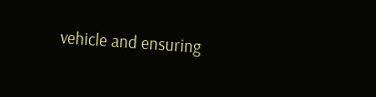vehicle and ensuring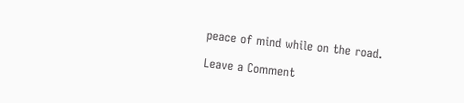peace of mind while on the road.

Leave a Comment